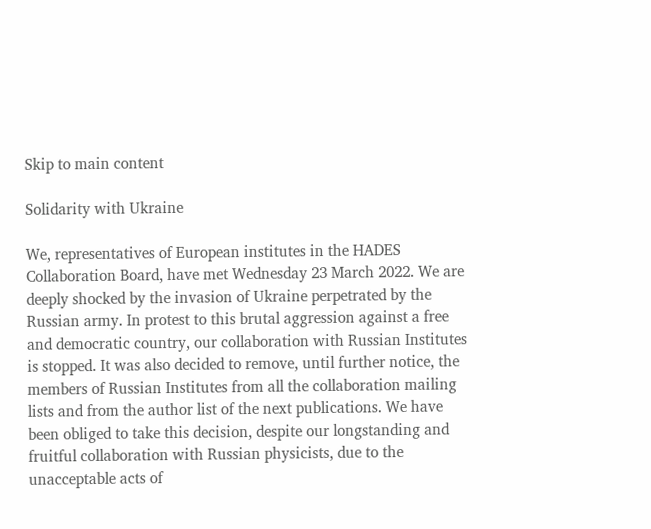Skip to main content

Solidarity with Ukraine

We, representatives of European institutes in the HADES Collaboration Board, have met Wednesday 23 March 2022. We are deeply shocked by the invasion of Ukraine perpetrated by the Russian army. In protest to this brutal aggression against a free and democratic country, our collaboration with Russian Institutes is stopped. It was also decided to remove, until further notice, the members of Russian Institutes from all the collaboration mailing lists and from the author list of the next publications. We have been obliged to take this decision, despite our longstanding and fruitful collaboration with Russian physicists, due to the unacceptable acts of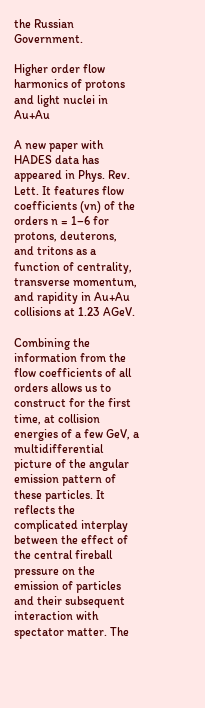the Russian Government.

Higher order flow harmonics of protons and light nuclei in Au+Au

A new paper with HADES data has appeared in Phys. Rev. Lett. It features flow coefficients (vn) of the orders n = 1–6 for protons, deuterons, and tritons as a function of centrality, transverse momentum, and rapidity in Au+Au collisions at 1.23 AGeV.

Combining the information from the flow coefficients of all orders allows us to construct for the first time, at collision energies of a few GeV, a multidifferential picture of the angular emission pattern of these particles. It reflects the complicated interplay between the effect of the central fireball pressure on the emission of particles and their subsequent interaction with spectator matter. The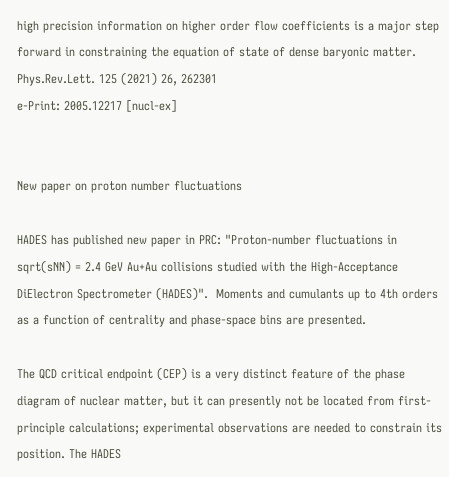high precision information on higher order flow coefficients is a major step forward in constraining the equation of state of dense baryonic matter.
Phys.Rev.Lett. 125 (2021) 26, 262301
e-Print: 2005.12217 [nucl-ex]


New paper on proton number fluctuations

HADES has published new paper in PRC: "Proton-number fluctuations in sqrt(sNN) = 2.4 GeV Au+Au collisions studied with the High-Acceptance DiElectron Spectrometer (HADES)".  Moments and cumulants up to 4th orders as a function of centrality and phase-space bins are presented.

The QCD critical endpoint (CEP) is a very distinct feature of the phase diagram of nuclear matter, but it can presently not be located from first-principle calculations; experimental observations are needed to constrain its position. The HADES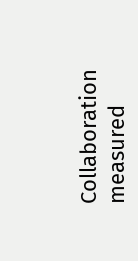Collaboration measured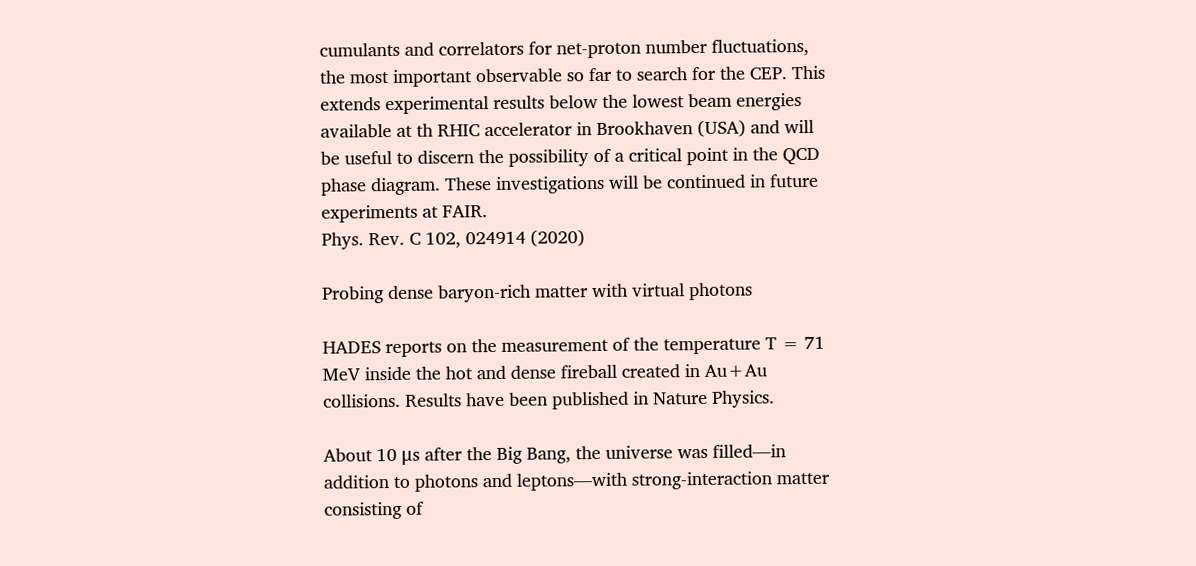cumulants and correlators for net-proton number fluctuations, the most important observable so far to search for the CEP. This extends experimental results below the lowest beam energies available at th RHIC accelerator in Brookhaven (USA) and will be useful to discern the possibility of a critical point in the QCD phase diagram. These investigations will be continued in future experiments at FAIR.
Phys. Rev. C 102, 024914 (2020)

Probing dense baryon-rich matter with virtual photons

HADES reports on the measurement of the temperature T = 71 MeV inside the hot and dense fireball created in Au+Au collisions. Results have been published in Nature Physics.

About 10 μs after the Big Bang, the universe was filled—in addition to photons and leptons—with strong-interaction matter consisting of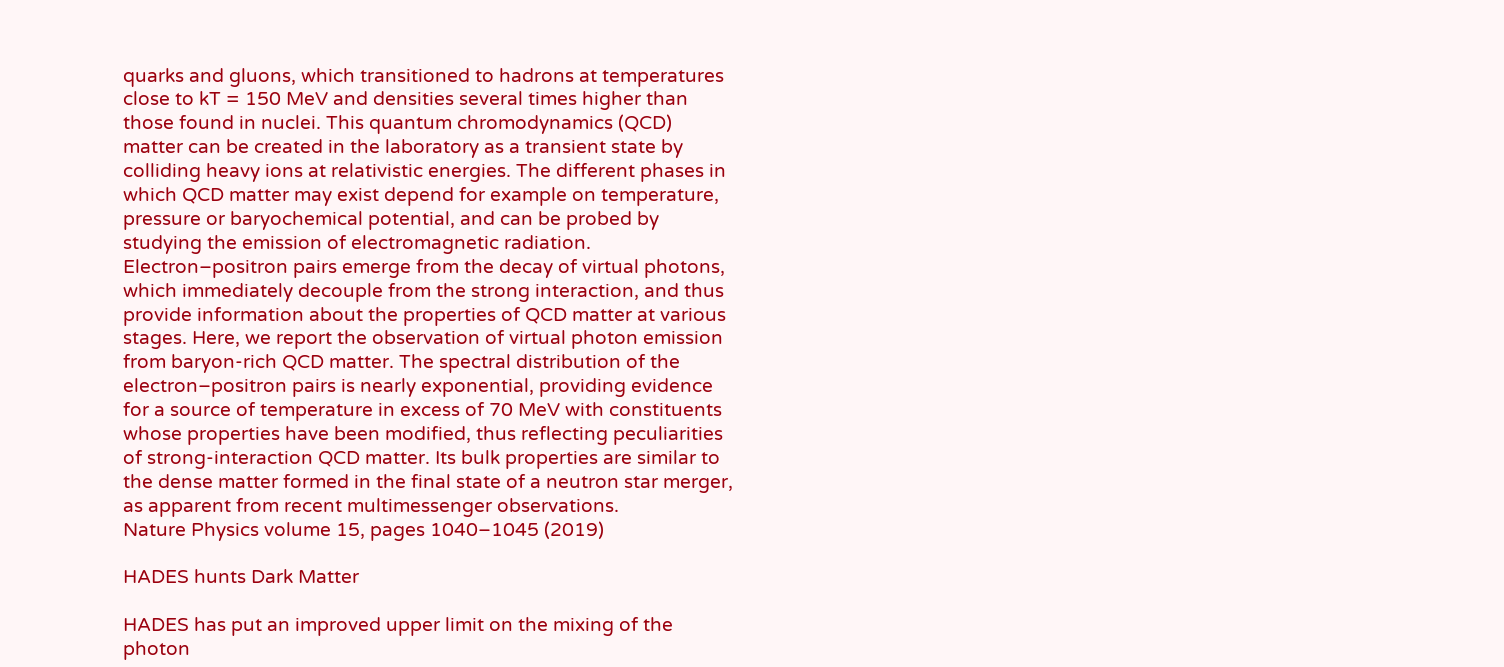quarks and gluons, which transitioned to hadrons at temperatures close to kT = 150 MeV and densities several times higher than those found in nuclei. This quantum chromodynamics (QCD) matter can be created in the laboratory as a transient state by colliding heavy ions at relativistic energies. The different phases in which QCD matter may exist depend for example on temperature, pressure or baryochemical potential, and can be probed by studying the emission of electromagnetic radiation. Electron–positron pairs emerge from the decay of virtual photons, which immediately decouple from the strong interaction, and thus provide information about the properties of QCD matter at various stages. Here, we report the observation of virtual photon emission from baryon-rich QCD matter. The spectral distribution of the electron–positron pairs is nearly exponential, providing evidence for a source of temperature in excess of 70 MeV with constituents whose properties have been modified, thus reflecting peculiarities of strong-interaction QCD matter. Its bulk properties are similar to the dense matter formed in the final state of a neutron star merger, as apparent from recent multimessenger observations.
Nature Physics volume 15, pages 1040–1045 (2019)

HADES hunts Dark Matter

HADES has put an improved upper limit on the mixing of the photon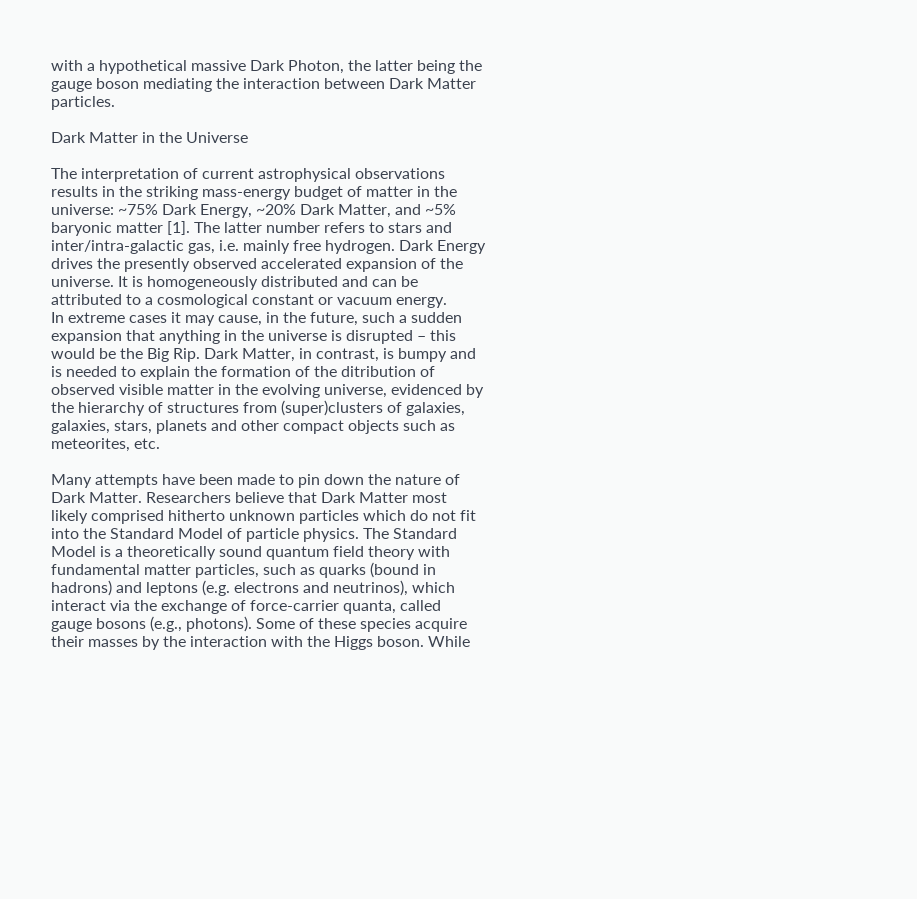with a hypothetical massive Dark Photon, the latter being the gauge boson mediating the interaction between Dark Matter particles.

Dark Matter in the Universe

The interpretation of current astrophysical observations results in the striking mass-energy budget of matter in the universe: ~75% Dark Energy, ~20% Dark Matter, and ~5% baryonic matter [1]. The latter number refers to stars and inter/intra-galactic gas, i.e. mainly free hydrogen. Dark Energy drives the presently observed accelerated expansion of the universe. It is homogeneously distributed and can be attributed to a cosmological constant or vacuum energy.
In extreme cases it may cause, in the future, such a sudden expansion that anything in the universe is disrupted – this would be the Big Rip. Dark Matter, in contrast, is bumpy and is needed to explain the formation of the ditribution of observed visible matter in the evolving universe, evidenced by the hierarchy of structures from (super)clusters of galaxies, galaxies, stars, planets and other compact objects such as meteorites, etc.

Many attempts have been made to pin down the nature of Dark Matter. Researchers believe that Dark Matter most likely comprised hitherto unknown particles which do not fit into the Standard Model of particle physics. The Standard Model is a theoretically sound quantum field theory with fundamental matter particles, such as quarks (bound in hadrons) and leptons (e.g. electrons and neutrinos), which interact via the exchange of force-carrier quanta, called gauge bosons (e.g., photons). Some of these species acquire their masses by the interaction with the Higgs boson. While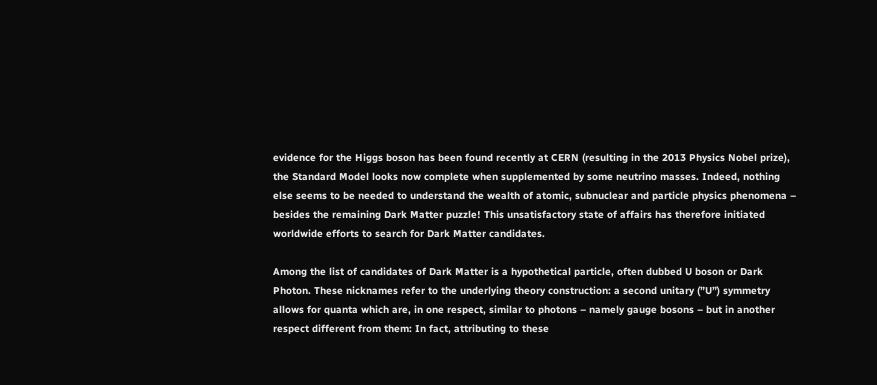evidence for the Higgs boson has been found recently at CERN (resulting in the 2013 Physics Nobel prize), the Standard Model looks now complete when supplemented by some neutrino masses. Indeed, nothing else seems to be needed to understand the wealth of atomic, subnuclear and particle physics phenomena – besides the remaining Dark Matter puzzle! This unsatisfactory state of affairs has therefore initiated worldwide efforts to search for Dark Matter candidates.

Among the list of candidates of Dark Matter is a hypothetical particle, often dubbed U boson or Dark Photon. These nicknames refer to the underlying theory construction: a second unitary (”U”) symmetry allows for quanta which are, in one respect, similar to photons – namely gauge bosons – but in another respect different from them: In fact, attributing to these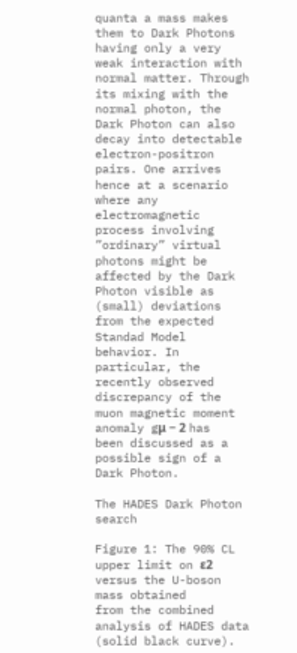quanta a mass makes them to Dark Photons having only a very weak interaction with normal matter. Through its mixing with the normal photon, the Dark Photon can also decay into detectable electron-positron pairs. One arrives hence at a scenario where any electromagnetic process involving ”ordinary” virtual photons might be affected by the Dark Photon visible as (small) deviations from the expected Standad Model behavior. In particular, the recently observed discrepancy of the muon magnetic moment anomaly gμ − 2 has been discussed as a possible sign of a Dark Photon.

The HADES Dark Photon search

Figure 1: The 90% CL upper limit on ε2 versus the U-boson mass obtained
from the combined analysis of HADES data (solid black curve).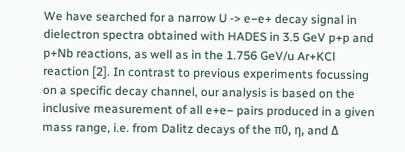We have searched for a narrow U -> e−e+ decay signal in dielectron spectra obtained with HADES in 3.5 GeV p+p and p+Nb reactions, as well as in the 1.756 GeV/u Ar+KCl reaction [2]. In contrast to previous experiments focussing on a specific decay channel, our analysis is based on the inclusive measurement of all e+e− pairs produced in a given mass range, i.e. from Dalitz decays of the π0, η, and Δ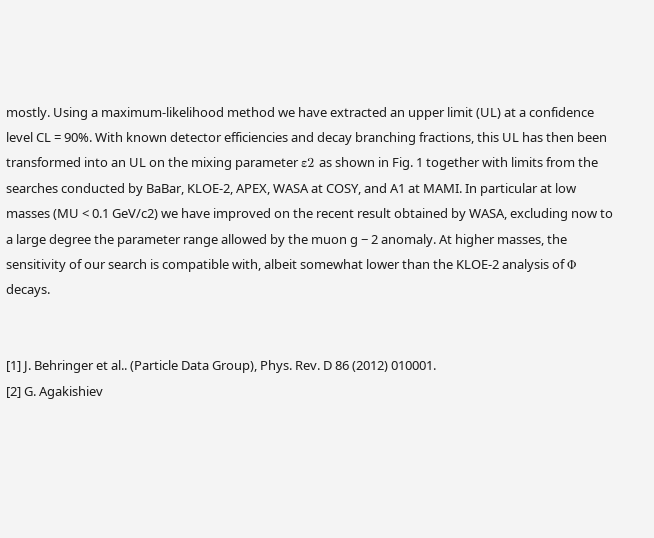mostly. Using a maximum-likelihood method we have extracted an upper limit (UL) at a confidence level CL = 90%. With known detector efficiencies and decay branching fractions, this UL has then been transformed into an UL on the mixing parameter ε2 as shown in Fig. 1 together with limits from the searches conducted by BaBar, KLOE-2, APEX, WASA at COSY, and A1 at MAMI. In particular at low masses (MU < 0.1 GeV/c2) we have improved on the recent result obtained by WASA, excluding now to a large degree the parameter range allowed by the muon g − 2 anomaly. At higher masses, the sensitivity of our search is compatible with, albeit somewhat lower than the KLOE-2 analysis of Φ decays.


[1] J. Behringer et al.. (Particle Data Group), Phys. Rev. D 86 (2012) 010001.
[2] G. Agakishiev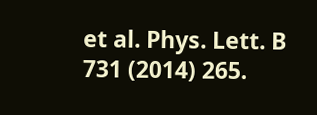et al. Phys. Lett. B 731 (2014) 265.